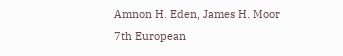Amnon H. Eden, James H. Moor
7th European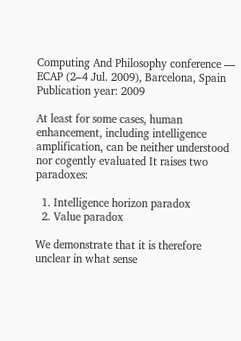Computing And Philosophy conference — ECAP (2–4 Jul. 2009), Barcelona, Spain
Publication year: 2009

At least for some cases, human enhancement, including intelligence amplification, can be neither understood nor cogently evaluated It raises two paradoxes:

  1. Intelligence horizon paradox
  2. Value paradox

We demonstrate that it is therefore unclear in what sense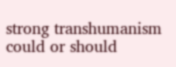strong transhumanism could or should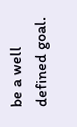be a well defined goal.